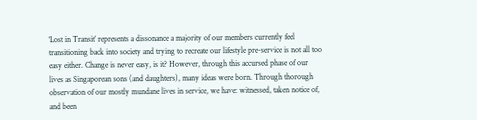‘Lost in Transit’ represents a dissonance a majority of our members currently feel transitioning back into society and trying to recreate our lifestyle pre-service is not all too easy either. Change is never easy, is it? However, through this accursed phase of our lives as Singaporean sons (and daughters), many ideas were born. Through thorough observation of our mostly mundane lives in service, we have: witnessed, taken notice of, and been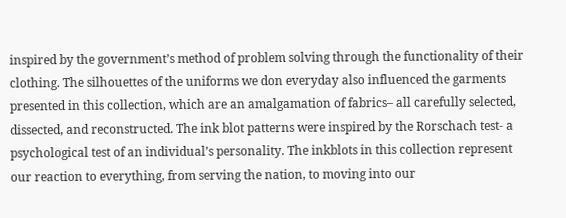inspired by the government’s method of problem solving through the functionality of their clothing. The silhouettes of the uniforms we don everyday also influenced the garments presented in this collection, which are an amalgamation of fabrics– all carefully selected, dissected, and reconstructed. The ink blot patterns were inspired by the Rorschach test- a psychological test of an individual’s personality. The inkblots in this collection represent our reaction to everything, from serving the nation, to moving into our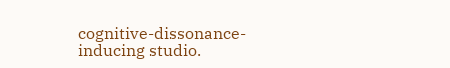cognitive-dissonance-inducing studio.